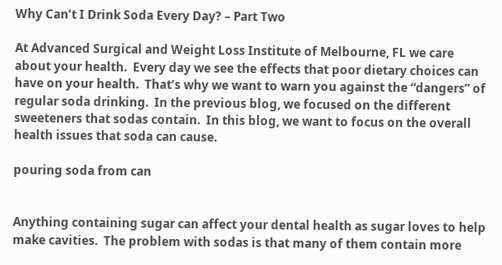Why Can’t I Drink Soda Every Day? – Part Two

At Advanced Surgical and Weight Loss Institute of Melbourne, FL we care about your health.  Every day we see the effects that poor dietary choices can have on your health.  That’s why we want to warn you against the “dangers” of regular soda drinking.  In the previous blog, we focused on the different sweeteners that sodas contain.  In this blog, we want to focus on the overall health issues that soda can cause.

pouring soda from can


Anything containing sugar can affect your dental health as sugar loves to help make cavities.  The problem with sodas is that many of them contain more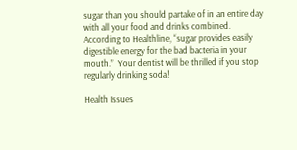sugar than you should partake of in an entire day with all your food and drinks combined. According to Healthline, “sugar provides easily digestible energy for the bad bacteria in your mouth.”  Your dentist will be thrilled if you stop regularly drinking soda!

Health Issues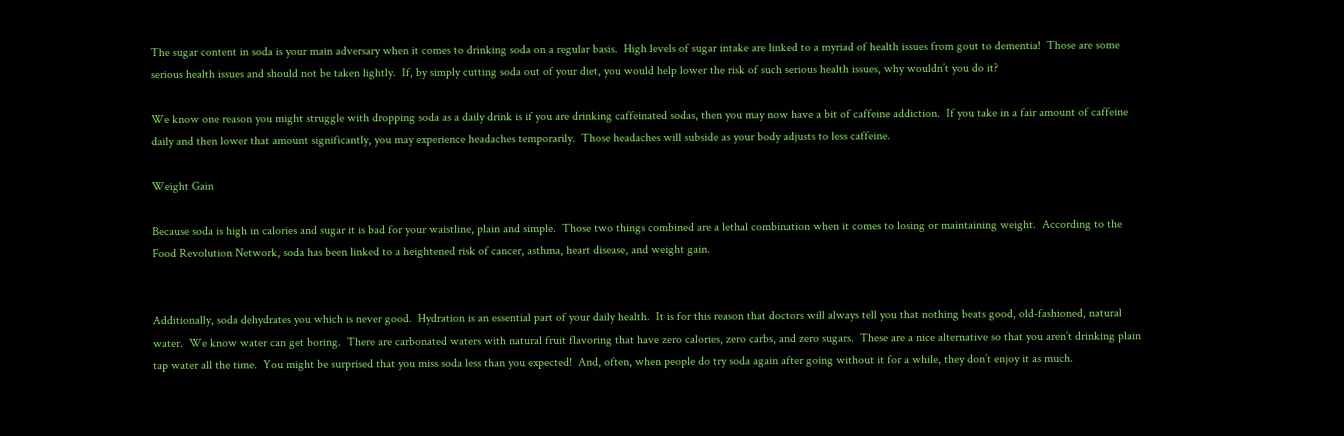The sugar content in soda is your main adversary when it comes to drinking soda on a regular basis.  High levels of sugar intake are linked to a myriad of health issues from gout to dementia!  Those are some serious health issues and should not be taken lightly.  If, by simply cutting soda out of your diet, you would help lower the risk of such serious health issues, why wouldn’t you do it?

We know one reason you might struggle with dropping soda as a daily drink is if you are drinking caffeinated sodas, then you may now have a bit of caffeine addiction.  If you take in a fair amount of caffeine daily and then lower that amount significantly, you may experience headaches temporarily.  Those headaches will subside as your body adjusts to less caffeine.

Weight Gain

Because soda is high in calories and sugar it is bad for your waistline, plain and simple.  Those two things combined are a lethal combination when it comes to losing or maintaining weight.  According to the Food Revolution Network, soda has been linked to a heightened risk of cancer, asthma, heart disease, and weight gain.


Additionally, soda dehydrates you which is never good.  Hydration is an essential part of your daily health.  It is for this reason that doctors will always tell you that nothing beats good, old-fashioned, natural water.  We know water can get boring.  There are carbonated waters with natural fruit flavoring that have zero calories, zero carbs, and zero sugars.  These are a nice alternative so that you aren’t drinking plain tap water all the time.  You might be surprised that you miss soda less than you expected!  And, often, when people do try soda again after going without it for a while, they don’t enjoy it as much.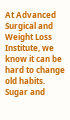At Advanced Surgical and Weight Loss Institute, we know it can be hard to change old habits.  Sugar and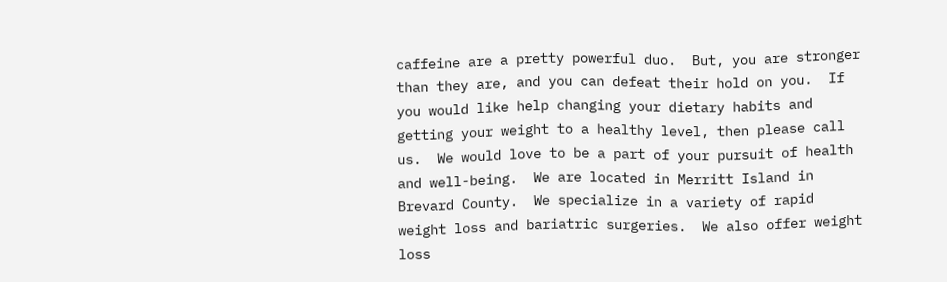caffeine are a pretty powerful duo.  But, you are stronger than they are, and you can defeat their hold on you.  If you would like help changing your dietary habits and getting your weight to a healthy level, then please call us.  We would love to be a part of your pursuit of health and well-being.  We are located in Merritt Island in Brevard County.  We specialize in a variety of rapid weight loss and bariatric surgeries.  We also offer weight loss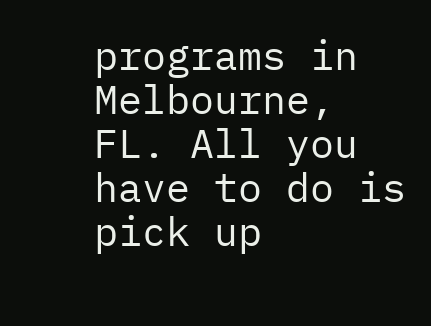programs in Melbourne, FL. All you have to do is pick up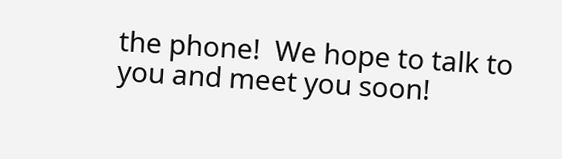the phone!  We hope to talk to you and meet you soon!